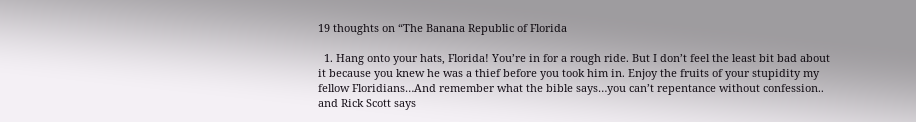19 thoughts on “The Banana Republic of Florida

  1. Hang onto your hats, Florida! You’re in for a rough ride. But I don’t feel the least bit bad about it because you knew he was a thief before you took him in. Enjoy the fruits of your stupidity my fellow Floridians…And remember what the bible says…you can’t repentance without confession.. and Rick Scott says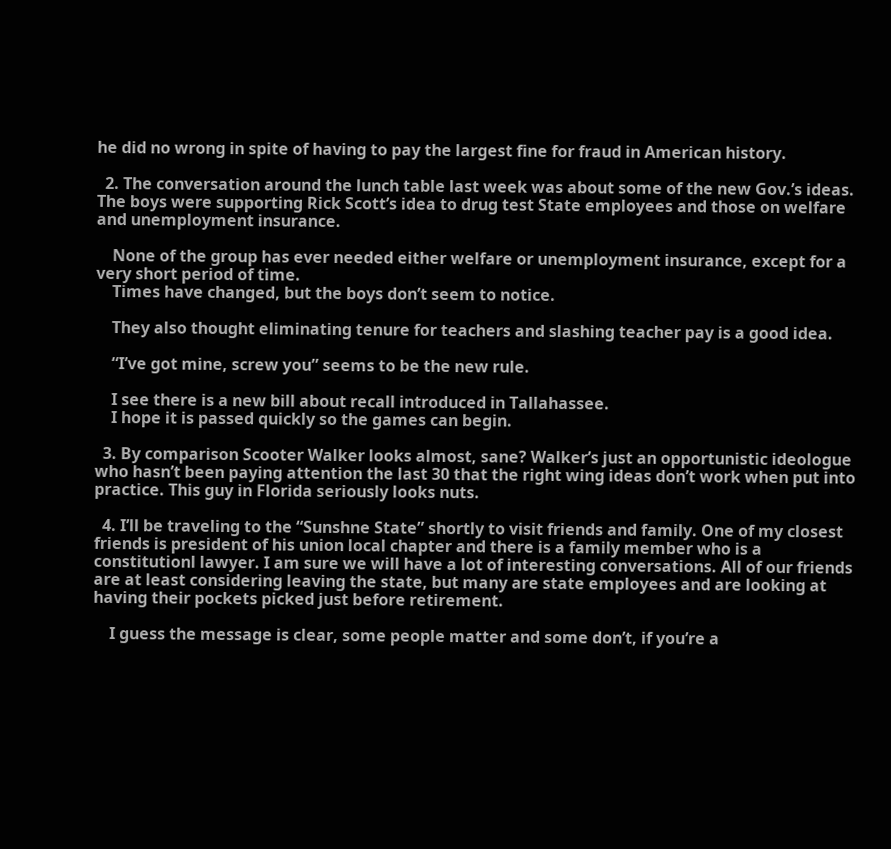he did no wrong in spite of having to pay the largest fine for fraud in American history.

  2. The conversation around the lunch table last week was about some of the new Gov.’s ideas. The boys were supporting Rick Scott’s idea to drug test State employees and those on welfare and unemployment insurance.

    None of the group has ever needed either welfare or unemployment insurance, except for a very short period of time.
    Times have changed, but the boys don’t seem to notice.

    They also thought eliminating tenure for teachers and slashing teacher pay is a good idea.

    “I’ve got mine, screw you” seems to be the new rule.

    I see there is a new bill about recall introduced in Tallahassee.
    I hope it is passed quickly so the games can begin.

  3. By comparison Scooter Walker looks almost, sane? Walker’s just an opportunistic ideologue who hasn’t been paying attention the last 30 that the right wing ideas don’t work when put into practice. This guy in Florida seriously looks nuts.

  4. I’ll be traveling to the “Sunshne State” shortly to visit friends and family. One of my closest friends is president of his union local chapter and there is a family member who is a constitutionl lawyer. I am sure we will have a lot of interesting conversations. All of our friends are at least considering leaving the state, but many are state employees and are looking at having their pockets picked just before retirement.

    I guess the message is clear, some people matter and some don’t, if you’re a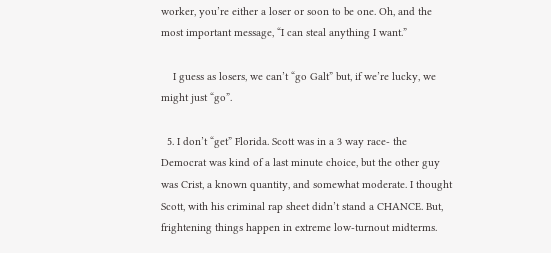worker, you’re either a loser or soon to be one. Oh, and the most important message, “I can steal anything I want.”

    I guess as losers, we can’t “go Galt” but, if we’re lucky, we might just “go”.

  5. I don’t “get” Florida. Scott was in a 3 way race- the Democrat was kind of a last minute choice, but the other guy was Crist, a known quantity, and somewhat moderate. I thought Scott, with his criminal rap sheet didn’t stand a CHANCE. But, frightening things happen in extreme low-turnout midterms.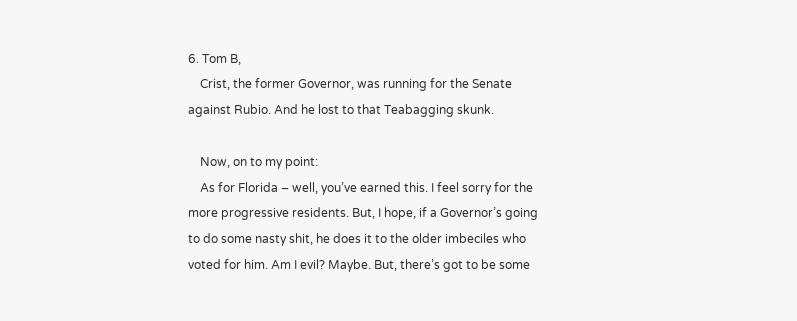6. Tom B,
    Crist, the former Governor, was running for the Senate against Rubio. And he lost to that Teabagging skunk.

    Now, on to my point:
    As for Florida – well, you’ve earned this. I feel sorry for the more progressive residents. But, I hope, if a Governor’s going to do some nasty shit, he does it to the older imbeciles who voted for him. Am I evil? Maybe. But, there’s got to be some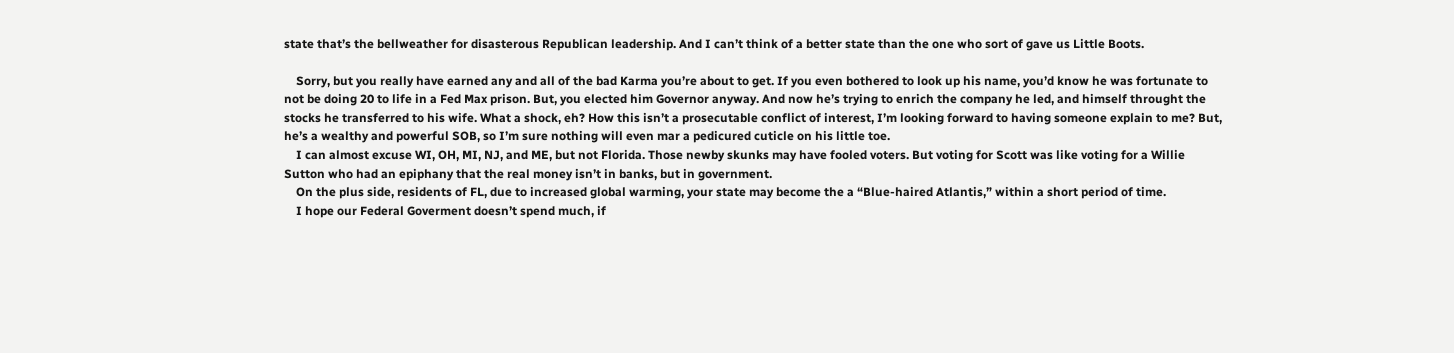state that’s the bellweather for disasterous Republican leadership. And I can’t think of a better state than the one who sort of gave us Little Boots.

    Sorry, but you really have earned any and all of the bad Karma you’re about to get. If you even bothered to look up his name, you’d know he was fortunate to not be doing 20 to life in a Fed Max prison. But, you elected him Governor anyway. And now he’s trying to enrich the company he led, and himself throught the stocks he transferred to his wife. What a shock, eh? How this isn’t a prosecutable conflict of interest, I’m looking forward to having someone explain to me? But, he’s a wealthy and powerful SOB, so I’m sure nothing will even mar a pedicured cuticle on his little toe.
    I can almost excuse WI, OH, MI, NJ, and ME, but not Florida. Those newby skunks may have fooled voters. But voting for Scott was like voting for a Willie Sutton who had an epiphany that the real money isn’t in banks, but in government.
    On the plus side, residents of FL, due to increased global warming, your state may become the a “Blue-haired Atlantis,” within a short period of time.
    I hope our Federal Goverment doesn’t spend much, if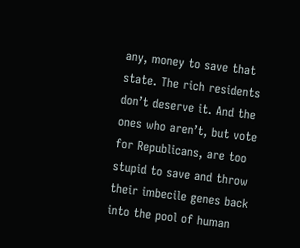any, money to save that state. The rich residents don’t deserve it. And the ones who aren’t, but vote for Republicans, are too stupid to save and throw their imbecile genes back into the pool of human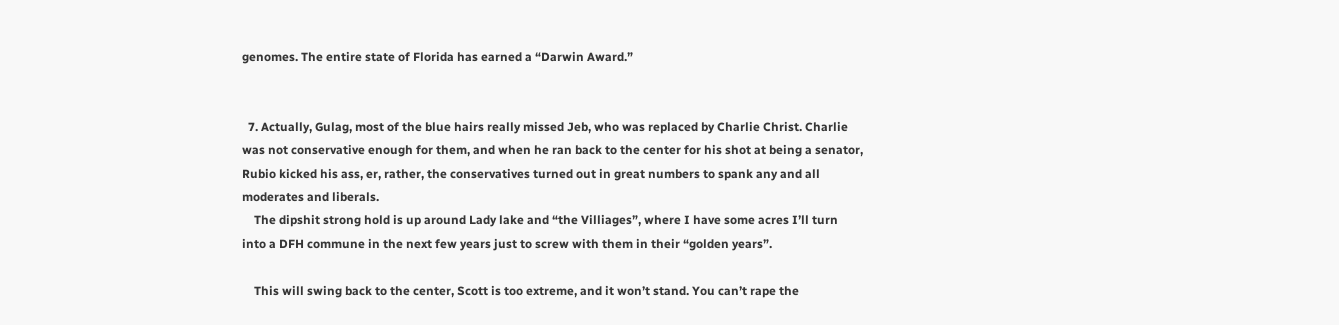genomes. The entire state of Florida has earned a “Darwin Award.”


  7. Actually, Gulag, most of the blue hairs really missed Jeb, who was replaced by Charlie Christ. Charlie was not conservative enough for them, and when he ran back to the center for his shot at being a senator, Rubio kicked his ass, er, rather, the conservatives turned out in great numbers to spank any and all moderates and liberals.
    The dipshit strong hold is up around Lady lake and “the Villiages”, where I have some acres I’ll turn into a DFH commune in the next few years just to screw with them in their “golden years”.

    This will swing back to the center, Scott is too extreme, and it won’t stand. You can’t rape the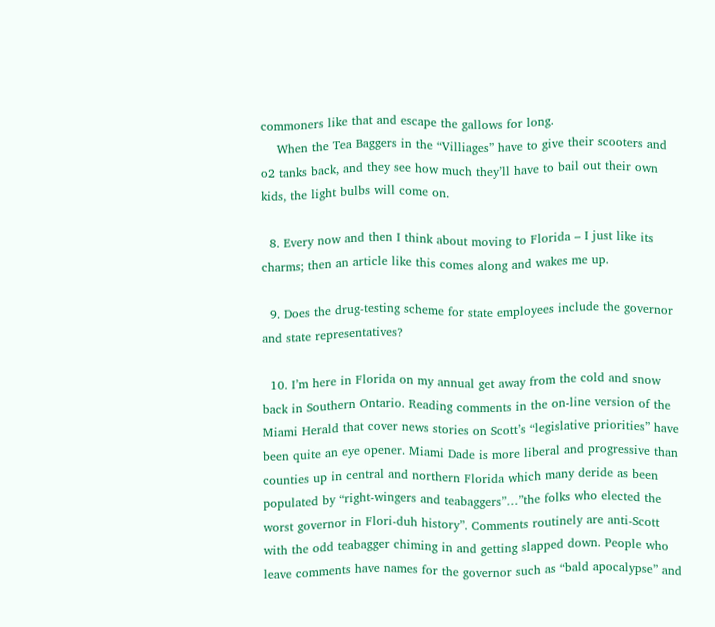commoners like that and escape the gallows for long.
    When the Tea Baggers in the “Villiages” have to give their scooters and o2 tanks back, and they see how much they’ll have to bail out their own kids, the light bulbs will come on.

  8. Every now and then I think about moving to Florida – I just like its charms; then an article like this comes along and wakes me up.

  9. Does the drug-testing scheme for state employees include the governor and state representatives?

  10. I’m here in Florida on my annual get away from the cold and snow back in Southern Ontario. Reading comments in the on-line version of the Miami Herald that cover news stories on Scott’s “legislative priorities” have been quite an eye opener. Miami Dade is more liberal and progressive than counties up in central and northern Florida which many deride as been populated by “right-wingers and teabaggers”…”the folks who elected the worst governor in Flori-duh history”. Comments routinely are anti-Scott with the odd teabagger chiming in and getting slapped down. People who leave comments have names for the governor such as “bald apocalypse” and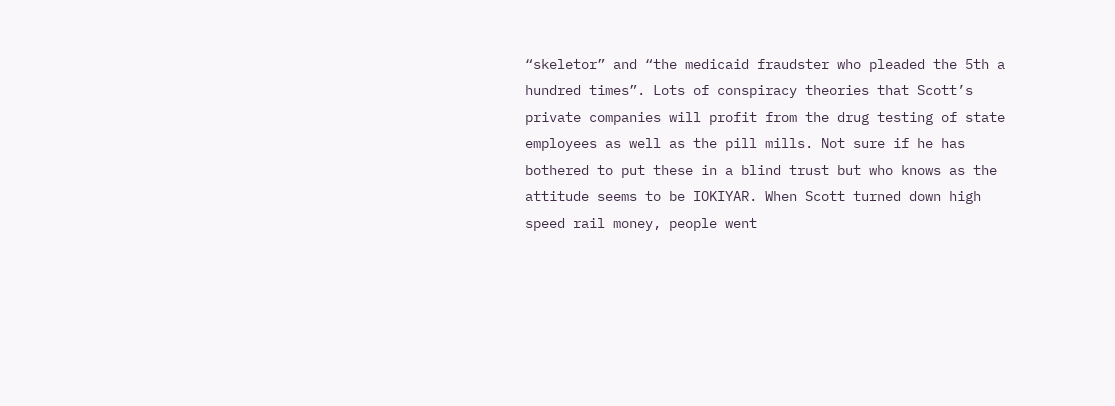“skeletor” and “the medicaid fraudster who pleaded the 5th a hundred times”. Lots of conspiracy theories that Scott’s private companies will profit from the drug testing of state employees as well as the pill mills. Not sure if he has bothered to put these in a blind trust but who knows as the attitude seems to be IOKIYAR. When Scott turned down high speed rail money, people went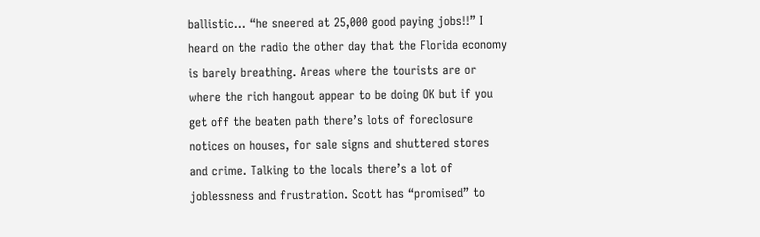ballistic… “he sneered at 25,000 good paying jobs!!” I heard on the radio the other day that the Florida economy is barely breathing. Areas where the tourists are or where the rich hangout appear to be doing OK but if you get off the beaten path there’s lots of foreclosure notices on houses, for sale signs and shuttered stores and crime. Talking to the locals there’s a lot of joblessness and frustration. Scott has “promised” to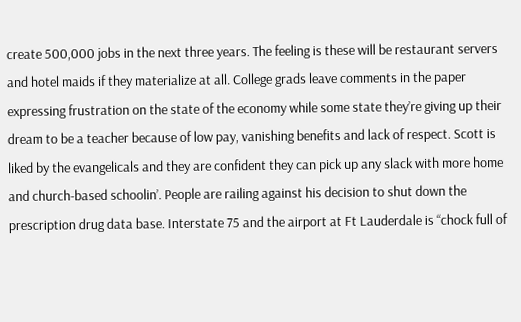create 500,000 jobs in the next three years. The feeling is these will be restaurant servers and hotel maids if they materialize at all. College grads leave comments in the paper expressing frustration on the state of the economy while some state they’re giving up their dream to be a teacher because of low pay, vanishing benefits and lack of respect. Scott is liked by the evangelicals and they are confident they can pick up any slack with more home and church-based schoolin’. People are railing against his decision to shut down the prescription drug data base. Interstate 75 and the airport at Ft Lauderdale is “chock full of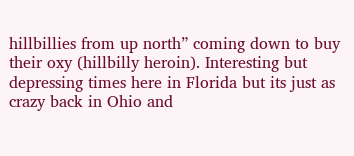hillbillies from up north” coming down to buy their oxy (hillbilly heroin). Interesting but depressing times here in Florida but its just as crazy back in Ohio and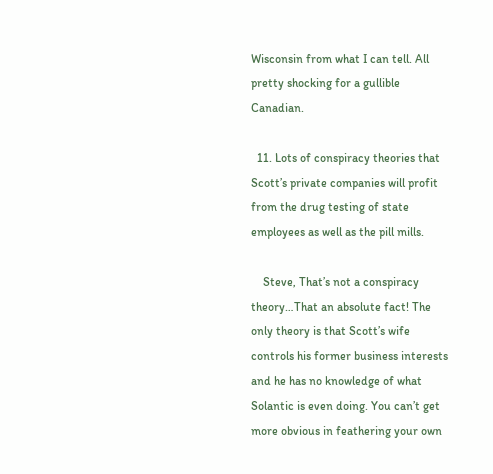Wisconsin from what I can tell. All pretty shocking for a gullible Canadian.

  11. Lots of conspiracy theories that Scott’s private companies will profit from the drug testing of state employees as well as the pill mills.

    Steve, That’s not a conspiracy theory…That an absolute fact! The only theory is that Scott’s wife controls his former business interests and he has no knowledge of what Solantic is even doing. You can’t get more obvious in feathering your own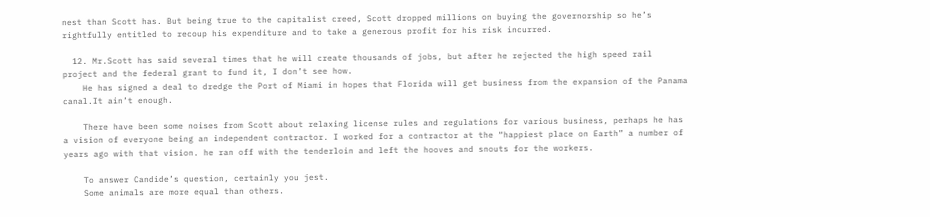nest than Scott has. But being true to the capitalist creed, Scott dropped millions on buying the governorship so he’s rightfully entitled to recoup his expenditure and to take a generous profit for his risk incurred.

  12. Mr.Scott has said several times that he will create thousands of jobs, but after he rejected the high speed rail project and the federal grant to fund it, I don’t see how.
    He has signed a deal to dredge the Port of Miami in hopes that Florida will get business from the expansion of the Panama canal.It ain’t enough.

    There have been some noises from Scott about relaxing license rules and regulations for various business, perhaps he has a vision of everyone being an independent contractor. I worked for a contractor at the “happiest place on Earth” a number of years ago with that vision. he ran off with the tenderloin and left the hooves and snouts for the workers.

    To answer Candide’s question, certainly you jest.
    Some animals are more equal than others.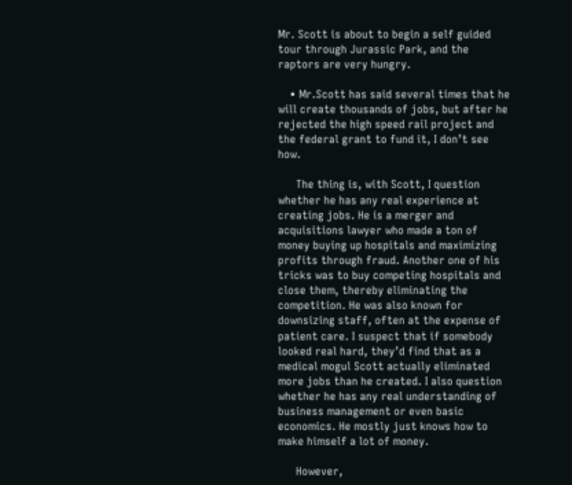Mr. Scott is about to begin a self guided tour through Jurassic Park, and the raptors are very hungry.

    • Mr.Scott has said several times that he will create thousands of jobs, but after he rejected the high speed rail project and the federal grant to fund it, I don’t see how.

      The thing is, with Scott, I question whether he has any real experience at creating jobs. He is a merger and acquisitions lawyer who made a ton of money buying up hospitals and maximizing profits through fraud. Another one of his tricks was to buy competing hospitals and close them, thereby eliminating the competition. He was also known for downsizing staff, often at the expense of patient care. I suspect that if somebody looked real hard, they’d find that as a medical mogul Scott actually eliminated more jobs than he created. I also question whether he has any real understanding of business management or even basic economics. He mostly just knows how to make himself a lot of money.

      However,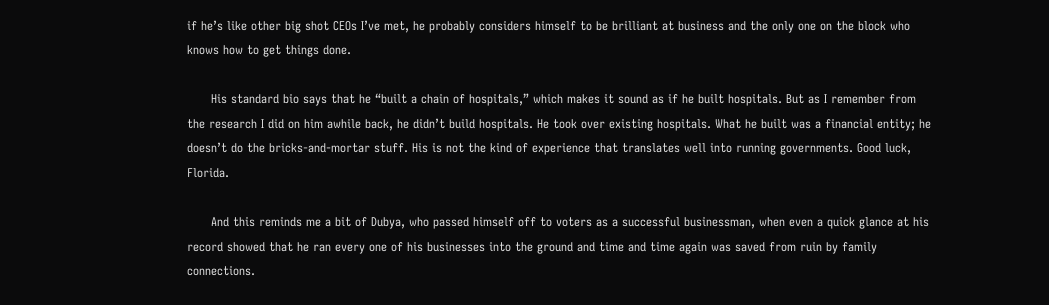if he’s like other big shot CEOs I’ve met, he probably considers himself to be brilliant at business and the only one on the block who knows how to get things done.

      His standard bio says that he “built a chain of hospitals,” which makes it sound as if he built hospitals. But as I remember from the research I did on him awhile back, he didn’t build hospitals. He took over existing hospitals. What he built was a financial entity; he doesn’t do the bricks-and-mortar stuff. His is not the kind of experience that translates well into running governments. Good luck, Florida.

      And this reminds me a bit of Dubya, who passed himself off to voters as a successful businessman, when even a quick glance at his record showed that he ran every one of his businesses into the ground and time and time again was saved from ruin by family connections.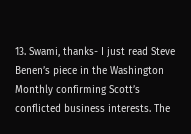13. Swami, thanks- I just read Steve Benen’s piece in the Washington Monthly confirming Scott’s conflicted business interests. The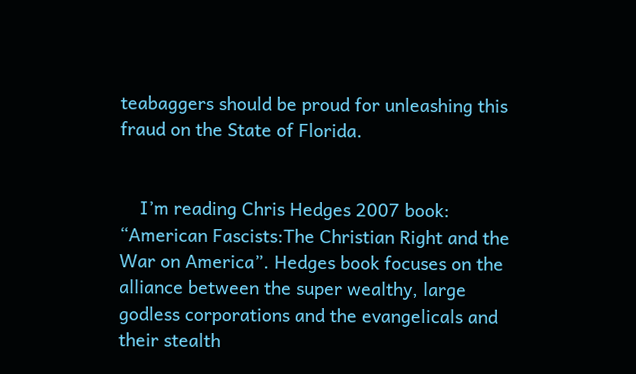teabaggers should be proud for unleashing this fraud on the State of Florida.


    I’m reading Chris Hedges 2007 book: “American Fascists:The Christian Right and the War on America”. Hedges book focuses on the alliance between the super wealthy, large godless corporations and the evangelicals and their stealth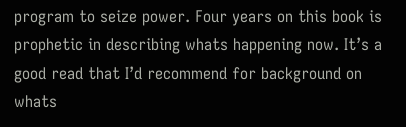program to seize power. Four years on this book is prophetic in describing whats happening now. It’s a good read that I’d recommend for background on whats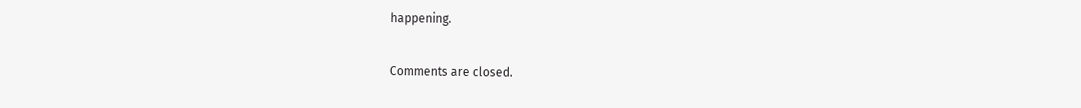happening.

Comments are closed.